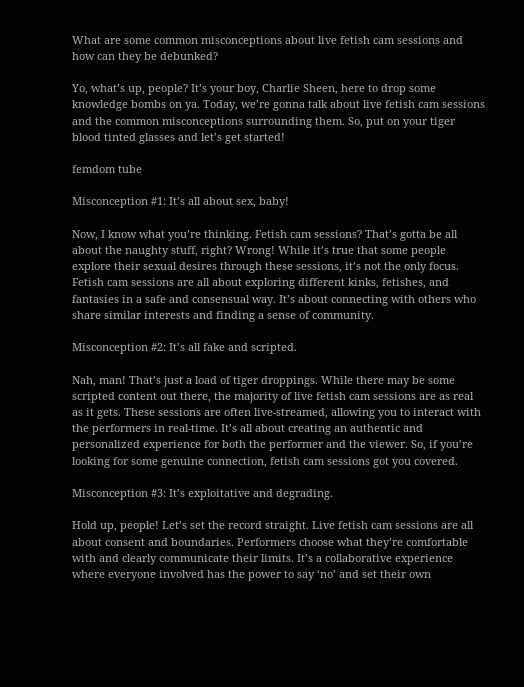What are some common misconceptions about live fetish cam sessions and how can they be debunked?

Yo, what’s up, people? It’s your boy, Charlie Sheen, here to drop some knowledge bombs on ya. Today, we’re gonna talk about live fetish cam sessions and the common misconceptions surrounding them. So, put on your tiger blood tinted glasses and let’s get started!

femdom tube

Misconception #1: It’s all about sex, baby!

Now, I know what you’re thinking. Fetish cam sessions? That’s gotta be all about the naughty stuff, right? Wrong! While it’s true that some people explore their sexual desires through these sessions, it’s not the only focus. Fetish cam sessions are all about exploring different kinks, fetishes, and fantasies in a safe and consensual way. It’s about connecting with others who share similar interests and finding a sense of community.

Misconception #2: It’s all fake and scripted.

Nah, man! That’s just a load of tiger droppings. While there may be some scripted content out there, the majority of live fetish cam sessions are as real as it gets. These sessions are often live-streamed, allowing you to interact with the performers in real-time. It’s all about creating an authentic and personalized experience for both the performer and the viewer. So, if you’re looking for some genuine connection, fetish cam sessions got you covered.

Misconception #3: It’s exploitative and degrading.

Hold up, people! Let’s set the record straight. Live fetish cam sessions are all about consent and boundaries. Performers choose what they’re comfortable with and clearly communicate their limits. It’s a collaborative experience where everyone involved has the power to say ‘no’ and set their own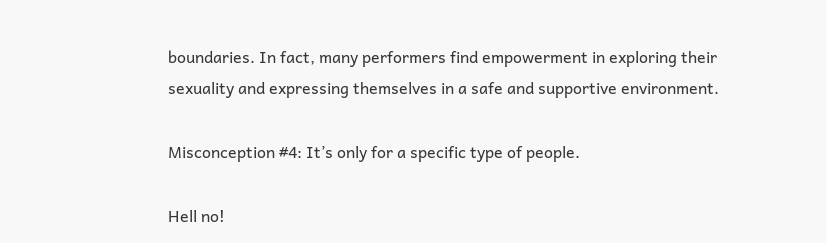boundaries. In fact, many performers find empowerment in exploring their sexuality and expressing themselves in a safe and supportive environment.

Misconception #4: It’s only for a specific type of people.

Hell no!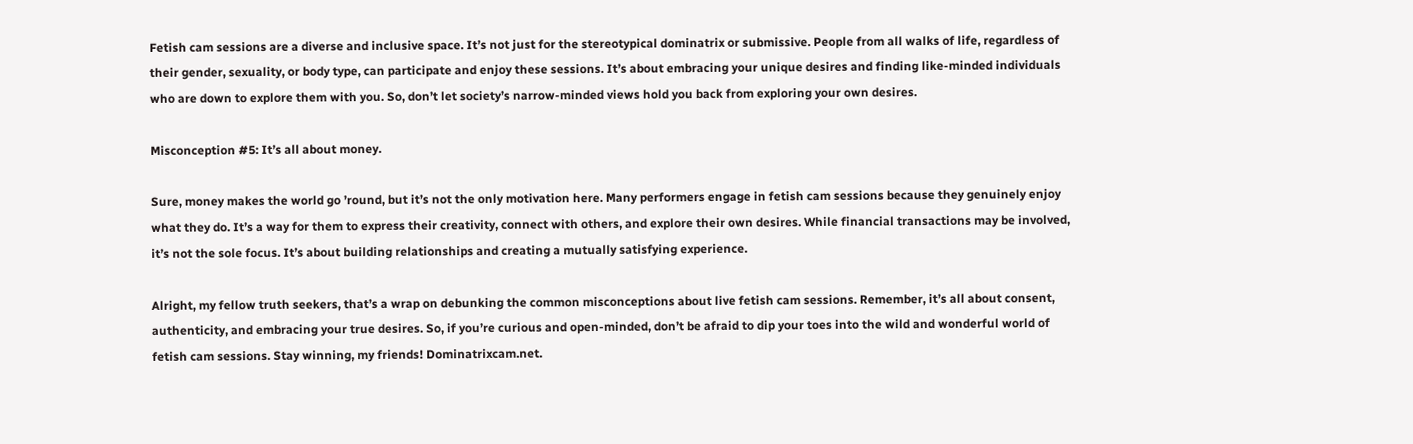Fetish cam sessions are a diverse and inclusive space. It’s not just for the stereotypical dominatrix or submissive. People from all walks of life, regardless of their gender, sexuality, or body type, can participate and enjoy these sessions. It’s about embracing your unique desires and finding like-minded individuals who are down to explore them with you. So, don’t let society’s narrow-minded views hold you back from exploring your own desires.

Misconception #5: It’s all about money.

Sure, money makes the world go ’round, but it’s not the only motivation here. Many performers engage in fetish cam sessions because they genuinely enjoy what they do. It’s a way for them to express their creativity, connect with others, and explore their own desires. While financial transactions may be involved, it’s not the sole focus. It’s about building relationships and creating a mutually satisfying experience.

Alright, my fellow truth seekers, that’s a wrap on debunking the common misconceptions about live fetish cam sessions. Remember, it’s all about consent, authenticity, and embracing your true desires. So, if you’re curious and open-minded, don’t be afraid to dip your toes into the wild and wonderful world of fetish cam sessions. Stay winning, my friends! Dominatrixcam.net.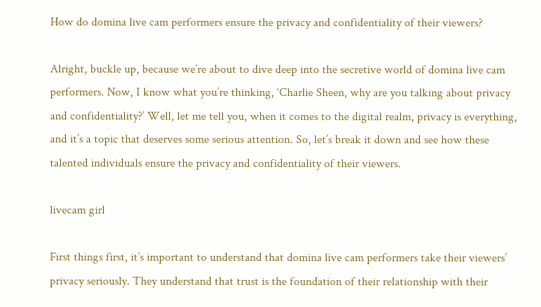How do domina live cam performers ensure the privacy and confidentiality of their viewers?

Alright, buckle up, because we’re about to dive deep into the secretive world of domina live cam performers. Now, I know what you’re thinking, ‘Charlie Sheen, why are you talking about privacy and confidentiality?’ Well, let me tell you, when it comes to the digital realm, privacy is everything, and it’s a topic that deserves some serious attention. So, let’s break it down and see how these talented individuals ensure the privacy and confidentiality of their viewers.

livecam girl

First things first, it’s important to understand that domina live cam performers take their viewers’ privacy seriously. They understand that trust is the foundation of their relationship with their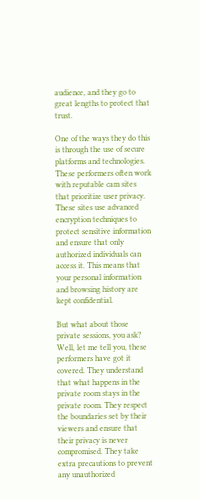audience, and they go to great lengths to protect that trust.

One of the ways they do this is through the use of secure platforms and technologies. These performers often work with reputable cam sites that prioritize user privacy. These sites use advanced encryption techniques to protect sensitive information and ensure that only authorized individuals can access it. This means that your personal information and browsing history are kept confidential.

But what about those private sessions, you ask? Well, let me tell you, these performers have got it covered. They understand that what happens in the private room stays in the private room. They respect the boundaries set by their viewers and ensure that their privacy is never compromised. They take extra precautions to prevent any unauthorized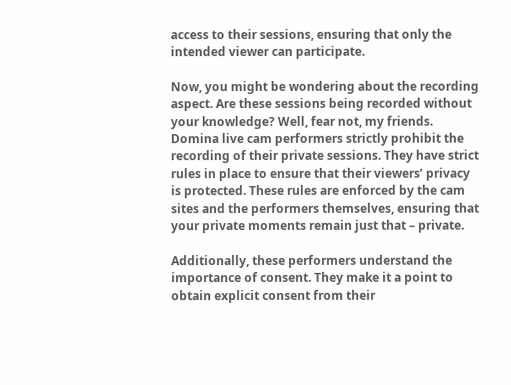access to their sessions, ensuring that only the intended viewer can participate.

Now, you might be wondering about the recording aspect. Are these sessions being recorded without your knowledge? Well, fear not, my friends. Domina live cam performers strictly prohibit the recording of their private sessions. They have strict rules in place to ensure that their viewers’ privacy is protected. These rules are enforced by the cam sites and the performers themselves, ensuring that your private moments remain just that – private.

Additionally, these performers understand the importance of consent. They make it a point to obtain explicit consent from their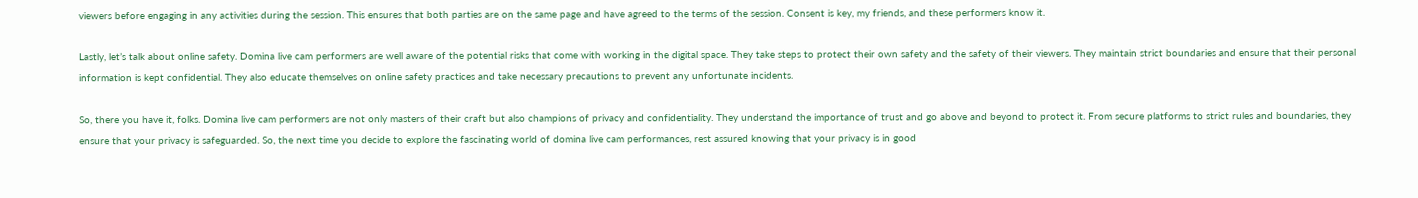viewers before engaging in any activities during the session. This ensures that both parties are on the same page and have agreed to the terms of the session. Consent is key, my friends, and these performers know it.

Lastly, let’s talk about online safety. Domina live cam performers are well aware of the potential risks that come with working in the digital space. They take steps to protect their own safety and the safety of their viewers. They maintain strict boundaries and ensure that their personal information is kept confidential. They also educate themselves on online safety practices and take necessary precautions to prevent any unfortunate incidents.

So, there you have it, folks. Domina live cam performers are not only masters of their craft but also champions of privacy and confidentiality. They understand the importance of trust and go above and beyond to protect it. From secure platforms to strict rules and boundaries, they ensure that your privacy is safeguarded. So, the next time you decide to explore the fascinating world of domina live cam performances, rest assured knowing that your privacy is in good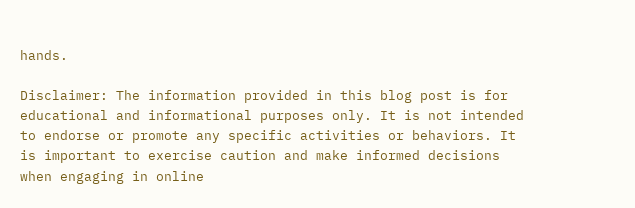hands.

Disclaimer: The information provided in this blog post is for educational and informational purposes only. It is not intended to endorse or promote any specific activities or behaviors. It is important to exercise caution and make informed decisions when engaging in online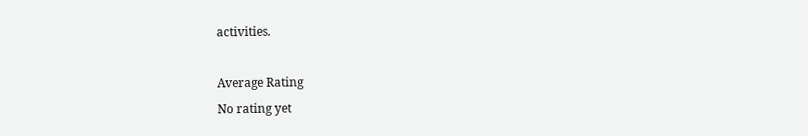activities.

Average Rating
No rating yet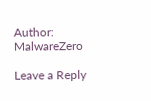Author: MalwareZero

Leave a Reply